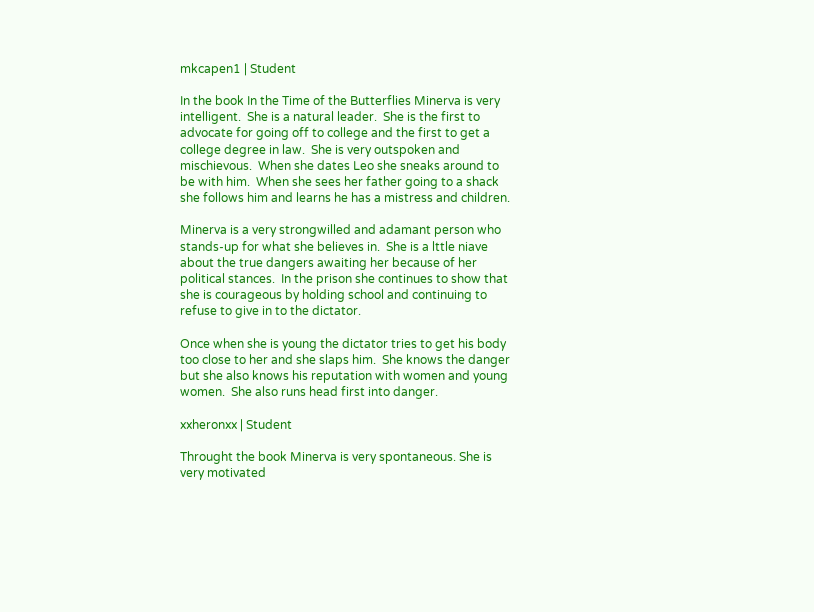mkcapen1 | Student

In the book In the Time of the Butterflies Minerva is very intelligent.  She is a natural leader.  She is the first to advocate for going off to college and the first to get a college degree in law.  She is very outspoken and mischievous.  When she dates Leo she sneaks around to be with him.  When she sees her father going to a shack she follows him and learns he has a mistress and children.

Minerva is a very strongwilled and adamant person who stands-up for what she believes in.  She is a lttle niave about the true dangers awaiting her because of her political stances.  In the prison she continues to show that she is courageous by holding school and continuing to refuse to give in to the dictator.

Once when she is young the dictator tries to get his body too close to her and she slaps him.  She knows the danger but she also knows his reputation with women and young women.  She also runs head first into danger.

xxheronxx | Student

Throught the book Minerva is very spontaneous. She is very motivated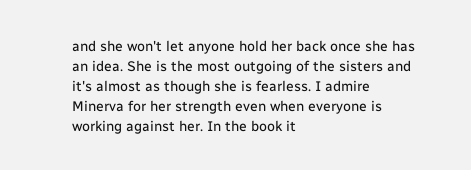and she won't let anyone hold her back once she has an idea. She is the most outgoing of the sisters and it's almost as though she is fearless. I admire Minerva for her strength even when everyone is working against her. In the book it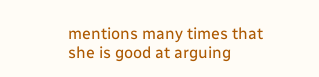mentions many times that she is good at arguing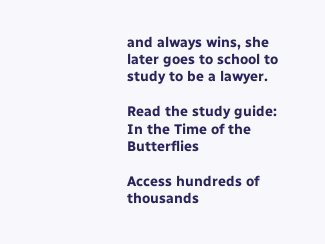and always wins, she later goes to school to study to be a lawyer.

Read the study guide:
In the Time of the Butterflies

Access hundreds of thousands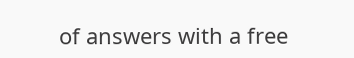of answers with a free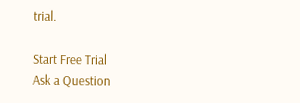trial.

Start Free Trial
Ask a Question